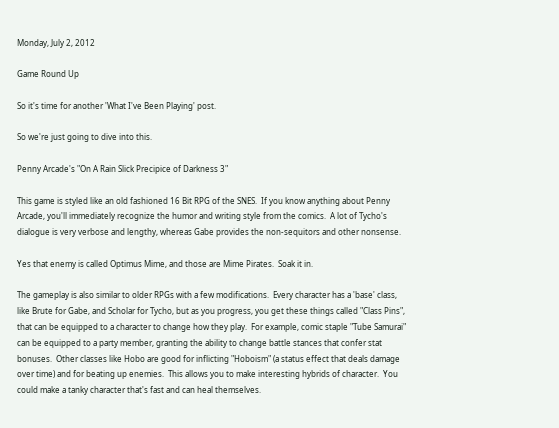Monday, July 2, 2012

Game Round Up

So it's time for another 'What I've Been Playing' post.

So we're just going to dive into this.

Penny Arcade's "On A Rain Slick Precipice of Darkness 3"

This game is styled like an old fashioned 16 Bit RPG of the SNES.  If you know anything about Penny Arcade, you'll immediately recognize the humor and writing style from the comics.  A lot of Tycho's dialogue is very verbose and lengthy, whereas Gabe provides the non-sequitors and other nonsense.

Yes that enemy is called Optimus Mime, and those are Mime Pirates.  Soak it in.

The gameplay is also similar to older RPGs with a few modifications.  Every character has a 'base' class, like Brute for Gabe, and Scholar for Tycho, but as you progress, you get these things called "Class Pins", that can be equipped to a character to change how they play.  For example, comic staple "Tube Samurai" can be equipped to a party member, granting the ability to change battle stances that confer stat bonuses.  Other classes like Hobo are good for inflicting "Hoboism" (a status effect that deals damage over time) and for beating up enemies.  This allows you to make interesting hybrids of character.  You could make a tanky character that's fast and can heal themselves.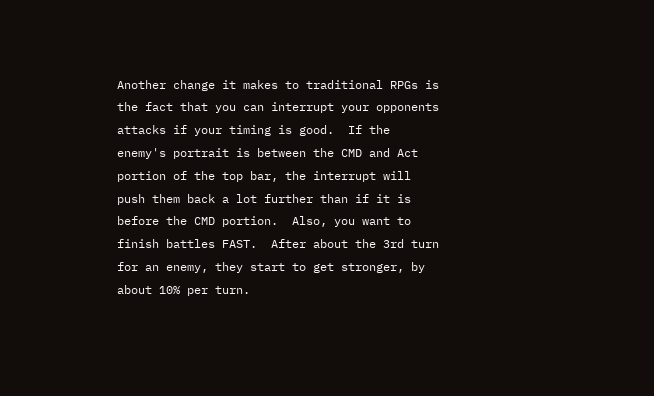Another change it makes to traditional RPGs is the fact that you can interrupt your opponents attacks if your timing is good.  If the enemy's portrait is between the CMD and Act portion of the top bar, the interrupt will push them back a lot further than if it is before the CMD portion.  Also, you want to finish battles FAST.  After about the 3rd turn for an enemy, they start to get stronger, by about 10% per turn.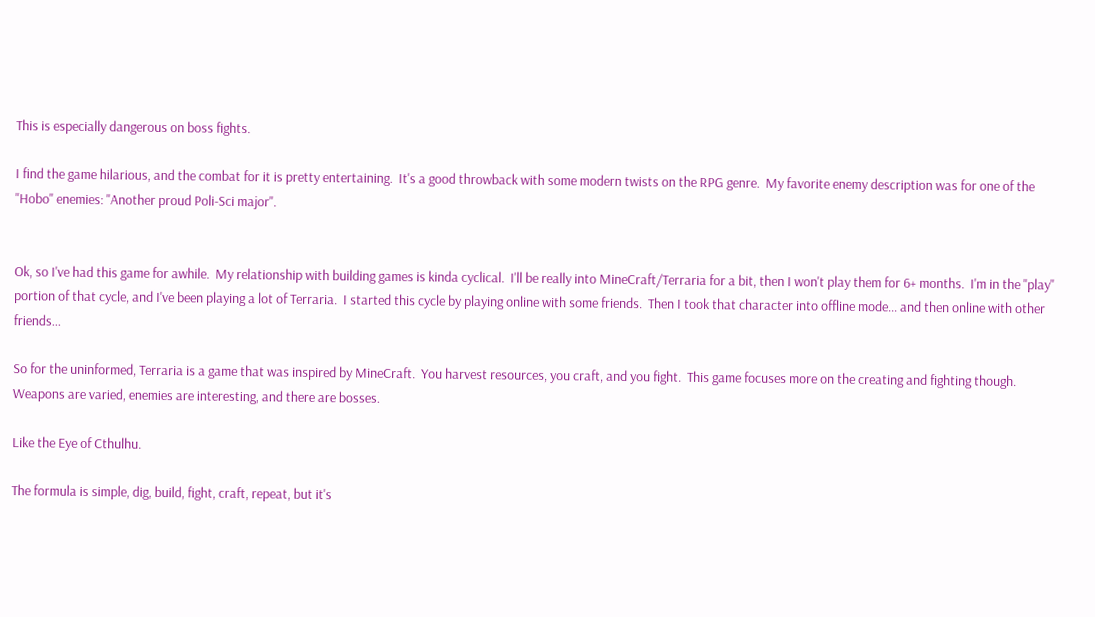This is especially dangerous on boss fights.

I find the game hilarious, and the combat for it is pretty entertaining.  It's a good throwback with some modern twists on the RPG genre.  My favorite enemy description was for one of the "Hobo" enemies: "Another proud Poli-Sci major".


Ok, so I've had this game for awhile.  My relationship with building games is kinda cyclical.  I'll be really into MineCraft/Terraria for a bit, then I won't play them for 6+ months.  I'm in the "play" portion of that cycle, and I've been playing a lot of Terraria.  I started this cycle by playing online with some friends.  Then I took that character into offline mode... and then online with other friends...

So for the uninformed, Terraria is a game that was inspired by MineCraft.  You harvest resources, you craft, and you fight.  This game focuses more on the creating and fighting though.  Weapons are varied, enemies are interesting, and there are bosses.

Like the Eye of Cthulhu.

The formula is simple, dig, build, fight, craft, repeat, but it's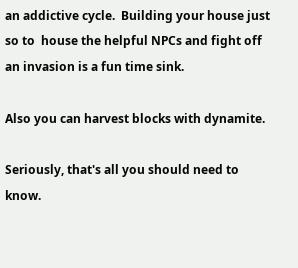an addictive cycle.  Building your house just so to  house the helpful NPCs and fight off an invasion is a fun time sink.

Also you can harvest blocks with dynamite.

Seriously, that's all you should need to know.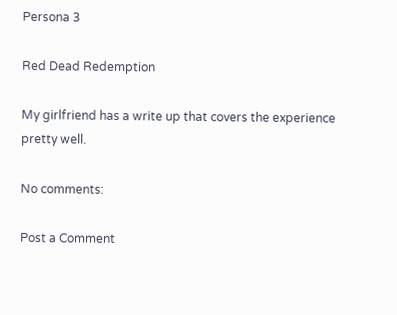Persona 3

Red Dead Redemption

My girlfriend has a write up that covers the experience pretty well.

No comments:

Post a Comment